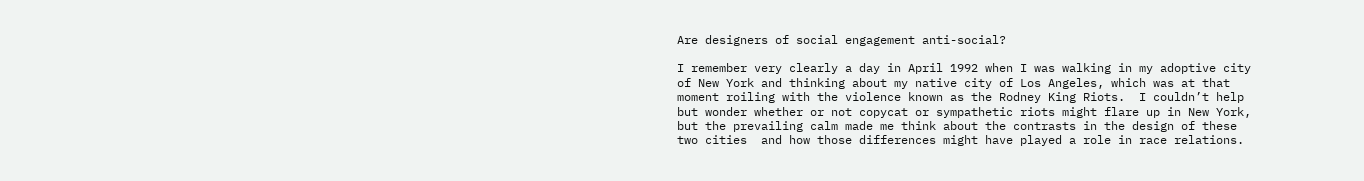Are designers of social engagement anti-social?

I remember very clearly a day in April 1992 when I was walking in my adoptive city of New York and thinking about my native city of Los Angeles, which was at that moment roiling with the violence known as the Rodney King Riots.  I couldn’t help but wonder whether or not copycat or sympathetic riots might flare up in New York, but the prevailing calm made me think about the contrasts in the design of these two cities  and how those differences might have played a role in race relations.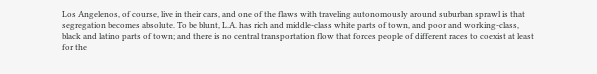Los Angelenos, of course, live in their cars, and one of the flaws with traveling autonomously around suburban sprawl is that segregation becomes absolute. To be blunt, L.A. has rich and middle-class white parts of town, and poor and working-class, black and latino parts of town; and there is no central transportation flow that forces people of different races to coexist at least for the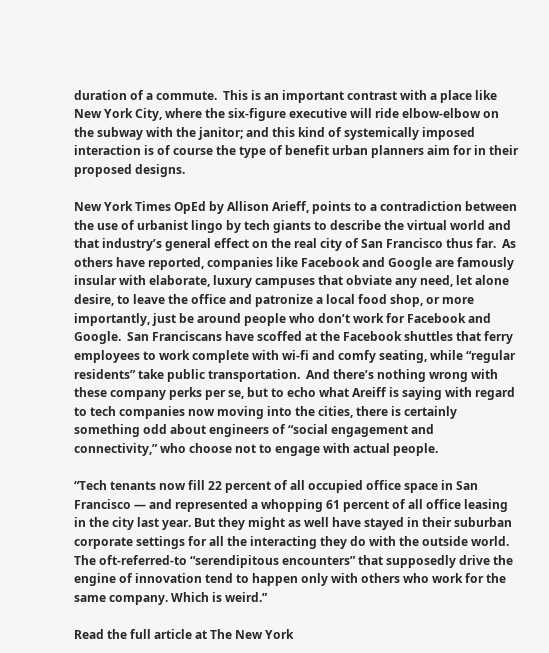duration of a commute.  This is an important contrast with a place like New York City, where the six-figure executive will ride elbow-elbow on the subway with the janitor; and this kind of systemically imposed interaction is of course the type of benefit urban planners aim for in their proposed designs.

New York Times OpEd by Allison Arieff, points to a contradiction between the use of urbanist lingo by tech giants to describe the virtual world and that industry’s general effect on the real city of San Francisco thus far.  As others have reported, companies like Facebook and Google are famously insular with elaborate, luxury campuses that obviate any need, let alone desire, to leave the office and patronize a local food shop, or more importantly, just be around people who don’t work for Facebook and Google.  San Franciscans have scoffed at the Facebook shuttles that ferry employees to work complete with wi-fi and comfy seating, while “regular residents” take public transportation.  And there’s nothing wrong with these company perks per se, but to echo what Areiff is saying with regard to tech companies now moving into the cities, there is certainly something odd about engineers of “social engagement and connectivity,” who choose not to engage with actual people.

“Tech tenants now fill 22 percent of all occupied office space in San Francisco — and represented a whopping 61 percent of all office leasing in the city last year. But they might as well have stayed in their suburban corporate settings for all the interacting they do with the outside world. The oft-referred-to “serendipitous encounters” that supposedly drive the engine of innovation tend to happen only with others who work for the same company. Which is weird.”

Read the full article at The New York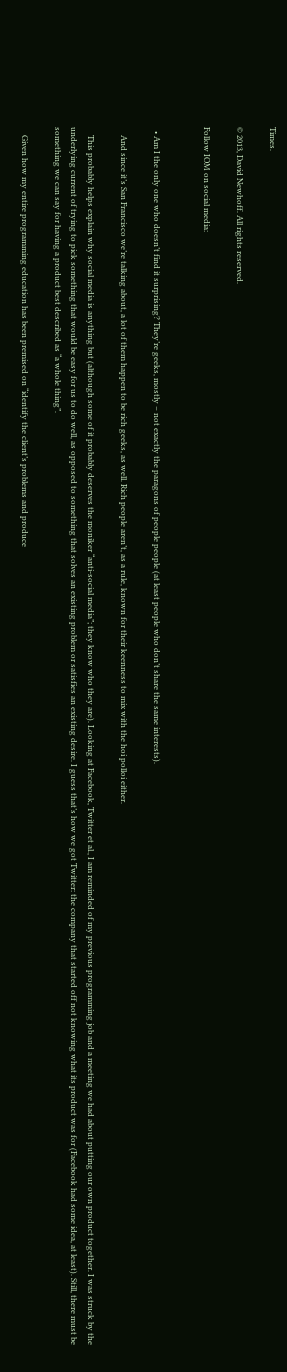Times.

© 2013, David Newhoff. All rights reserved.

Follow IOM on social media:


  • Am I the only one who doesn’t find it surprising? They’re geeks, mostly – not exactly the paragons of people people (at least people who don’t share the same interests).

    And since it’s San Francisco we’re talking about, a lot of them happen to be rich geeks, as well. Rich people aren’t, as a rule, known for their keenness to mix with the hoi polloi either.

    This probably helps explain why social media is anything but (although some of it probably deserves the moniker “anti-social media”; they know who they are). Looking at Facebook, Twitter et al., I am reminded of my previous programming job and a meeting we had about putting our own product together. I was struck by the underlying current of trying to pick something that would be easy for us to do well, as opposed to something that solves an existing problem or satisfies an existing desire. I guess that’s how we got Twitter: the company that started off not knowing what its product was for (Facebook had some idea, at least). Still, there must be something we can say for having a product best described as “a whole thing”.

    Given how my entire programming education has been premised on “identify the client’s problems and produce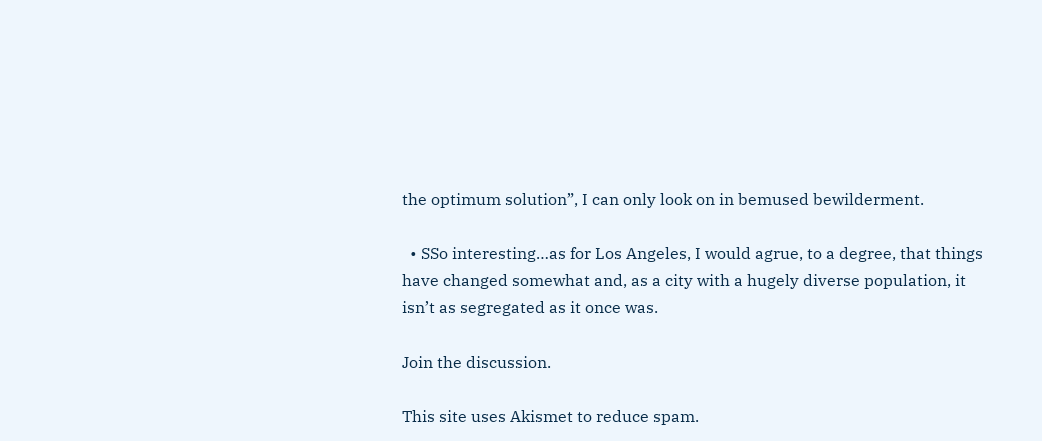the optimum solution”, I can only look on in bemused bewilderment.

  • SSo interesting…as for Los Angeles, I would agrue, to a degree, that things have changed somewhat and, as a city with a hugely diverse population, it isn’t as segregated as it once was.

Join the discussion.

This site uses Akismet to reduce spam.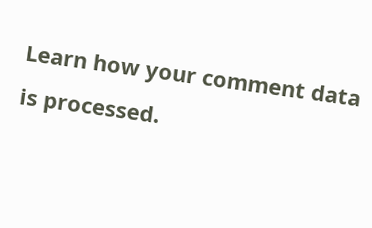Learn how your comment data is processed.